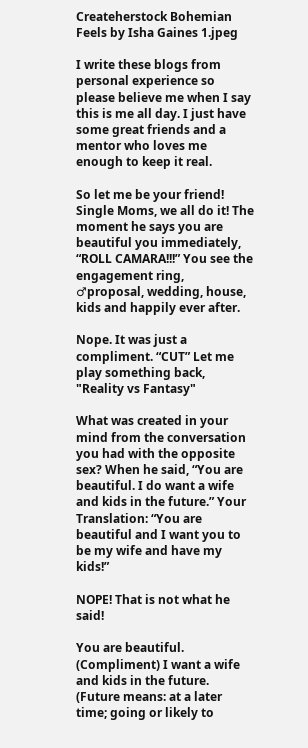Createherstock Bohemian Feels by Isha Gaines 1.jpeg

I write these blogs from personal experience so please believe me when I say this is me all day. I just have some great friends and a mentor who loves me enough to keep it real.

So let me be your friend! Single Moms, we all do it! The moment he says you are beautiful you immediately, “ROLL CAMARA!!!” You see the engagement ring, ♂proposal, wedding, house, kids and happily ever after.

Nope. It was just a compliment. “CUT” Let me play something back, "Reality vs Fantasy"

What was created in your mind from the conversation you had with the opposite sex? When he said, “You are beautiful. I do want a wife and kids in the future.” Your Translation: “You are beautiful and I want you to be my wife and have my kids!”

NOPE! That is not what he said!

You are beautiful. (Compliment) I want a wife and kids in the future. (Future means: at a later time; going or likely to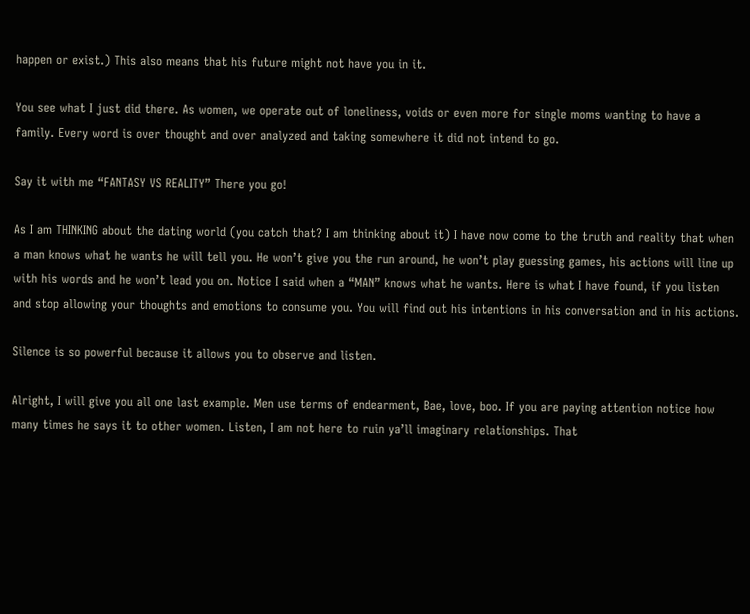happen or exist.) This also means that his future might not have you in it.

You see what I just did there. As women, we operate out of loneliness, voids or even more for single moms wanting to have a family. Every word is over thought and over analyzed and taking somewhere it did not intend to go.

Say it with me “FANTASY VS REALITY” There you go!

As I am THINKING about the dating world (you catch that? I am thinking about it) I have now come to the truth and reality that when a man knows what he wants he will tell you. He won’t give you the run around, he won’t play guessing games, his actions will line up with his words and he won’t lead you on. Notice I said when a “MAN” knows what he wants. Here is what I have found, if you listen and stop allowing your thoughts and emotions to consume you. You will find out his intentions in his conversation and in his actions.

Silence is so powerful because it allows you to observe and listen.

Alright, I will give you all one last example. Men use terms of endearment, Bae, love, boo. If you are paying attention notice how many times he says it to other women. Listen, I am not here to ruin ya’ll imaginary relationships. That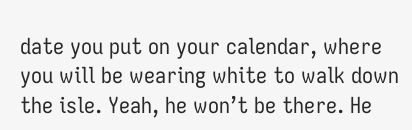date you put on your calendar, where you will be wearing white to walk down the isle. Yeah, he won’t be there. He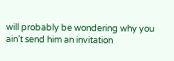will probably be wondering why you ain’t send him an invitation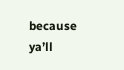because ya’ll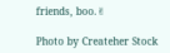friends, boo.✌

Photo by Createher Stock